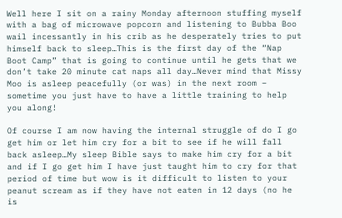Well here I sit on a rainy Monday afternoon stuffing myself with a bag of microwave popcorn and listening to Bubba Boo wail incessantly in his crib as he desperately tries to put himself back to sleep…This is the first day of the “Nap Boot Camp” that is going to continue until he gets that we don’t take 20 minute cat naps all day…Never mind that Missy Moo is asleep peacefully (or was) in the next room – sometime you just have to have a little training to help you along!

Of course I am now having the internal struggle of do I go get him or let him cry for a bit to see if he will fall back asleep…My sleep Bible says to make him cry for a bit and if I go get him I have just taught him to cry for that period of time but wow is it difficult to listen to your peanut scream as if they have not eaten in 12 days (no he is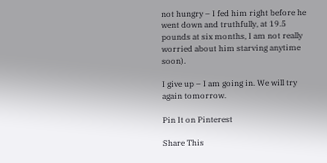not hungry – I fed him right before he went down and truthfully, at 19.5 pounds at six months, I am not really worried about him starving anytime soon).

I give up – I am going in. We will try again tomorrow.

Pin It on Pinterest

Share This